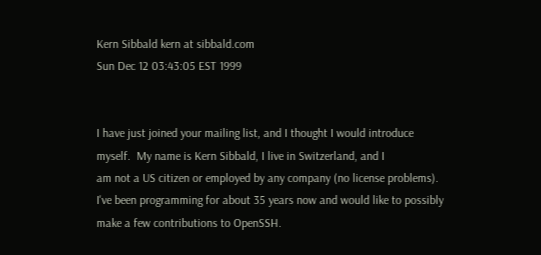Kern Sibbald kern at sibbald.com
Sun Dec 12 03:43:05 EST 1999


I have just joined your mailing list, and I thought I would introduce
myself.  My name is Kern Sibbald, I live in Switzerland, and I
am not a US citizen or employed by any company (no license problems).
I've been programming for about 35 years now and would like to possibly
make a few contributions to OpenSSH.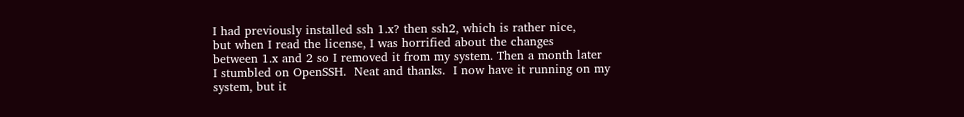I had previously installed ssh 1.x? then ssh2, which is rather nice,
but when I read the license, I was horrified about the changes
between 1.x and 2 so I removed it from my system. Then a month later
I stumbled on OpenSSH.  Neat and thanks.  I now have it running on my
system, but it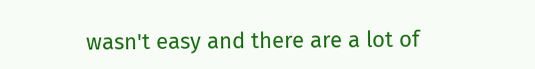wasn't easy and there are a lot of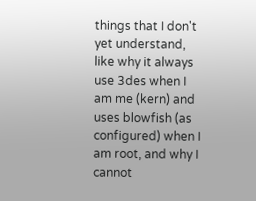things that I don't
yet understand, like why it always use 3des when I am me (kern) and
uses blowfish (as configured) when I am root, and why I cannot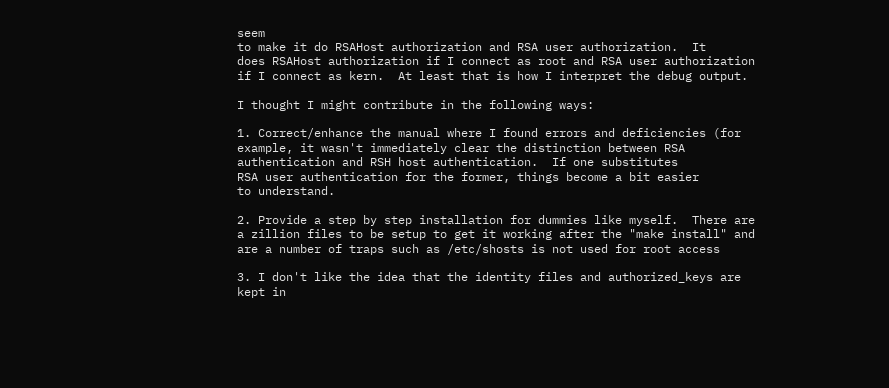seem
to make it do RSAHost authorization and RSA user authorization.  It
does RSAHost authorization if I connect as root and RSA user authorization
if I connect as kern.  At least that is how I interpret the debug output.

I thought I might contribute in the following ways:

1. Correct/enhance the manual where I found errors and deficiencies (for
example, it wasn't immediately clear the distinction between RSA
authentication and RSH host authentication.  If one substitutes
RSA user authentication for the former, things become a bit easier
to understand.

2. Provide a step by step installation for dummies like myself.  There are
a zillion files to be setup to get it working after the "make install" and
are a number of traps such as /etc/shosts is not used for root access

3. I don't like the idea that the identity files and authorized_keys are
kept in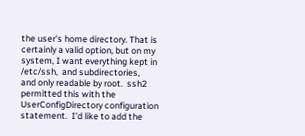the user's home directory. That is certainly a valid option, but on my
system, I want everything kept in /etc/ssh,  and subdirectories,
and only readable by root.  ssh2 permitted this with the
UserConfigDirectory configuration statement.  I'd like to add the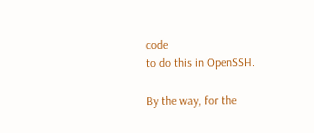code
to do this in OpenSSH.

By the way, for the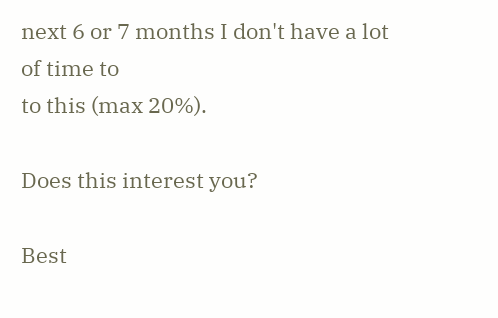next 6 or 7 months I don't have a lot of time to
to this (max 20%).

Does this interest you?

Best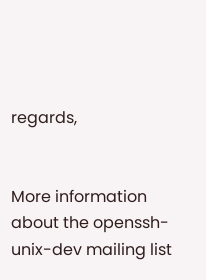regards,


More information about the openssh-unix-dev mailing list